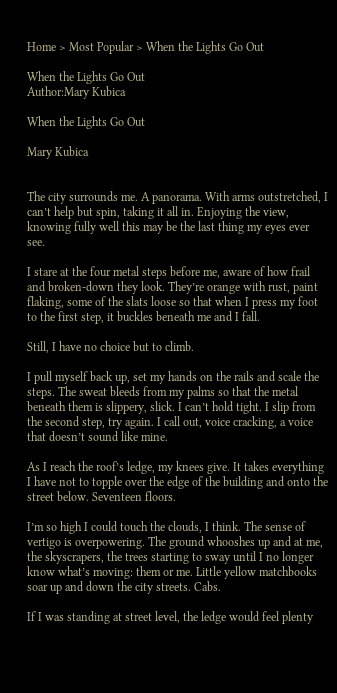Home > Most Popular > When the Lights Go Out

When the Lights Go Out
Author:Mary Kubica

When the Lights Go Out

Mary Kubica


The city surrounds me. A panorama. With arms outstretched, I can’t help but spin, taking it all in. Enjoying the view, knowing fully well this may be the last thing my eyes ever see.

I stare at the four metal steps before me, aware of how frail and broken-down they look. They’re orange with rust, paint flaking, some of the slats loose so that when I press my foot to the first step, it buckles beneath me and I fall.

Still, I have no choice but to climb.

I pull myself back up, set my hands on the rails and scale the steps. The sweat bleeds from my palms so that the metal beneath them is slippery, slick. I can’t hold tight. I slip from the second step, try again. I call out, voice cracking, a voice that doesn’t sound like mine.

As I reach the roof’s ledge, my knees give. It takes everything I have not to topple over the edge of the building and onto the street below. Seventeen floors.

I’m so high I could touch the clouds, I think. The sense of vertigo is overpowering. The ground whooshes up and at me, the skyscrapers, the trees starting to sway until I no longer know what’s moving: them or me. Little yellow matchbooks soar up and down the city streets. Cabs.

If I was standing at street level, the ledge would feel plenty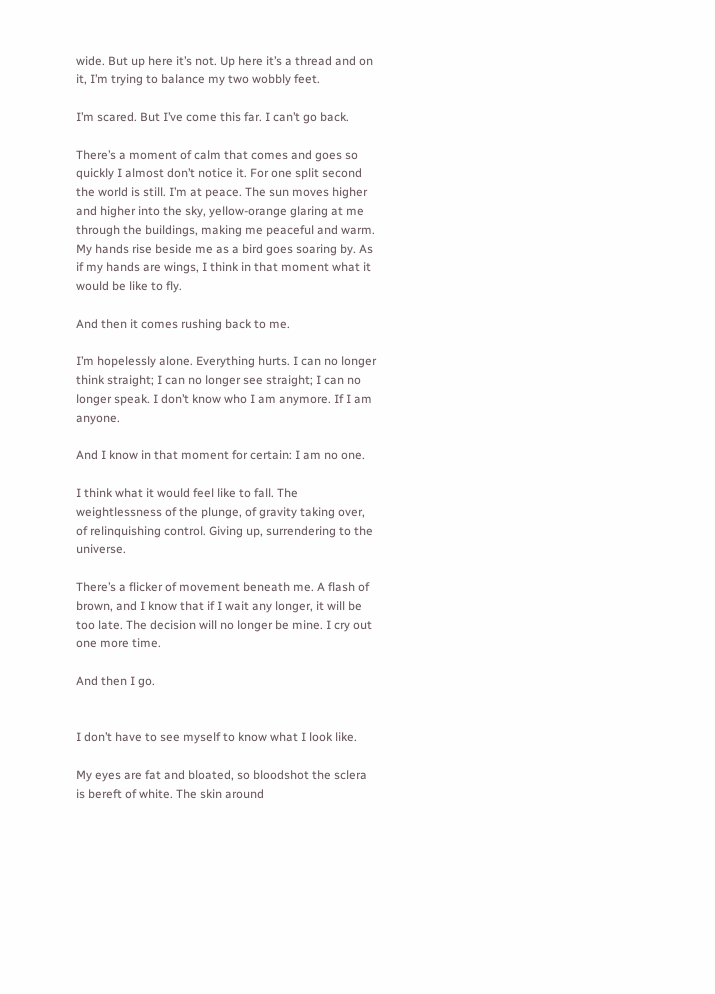wide. But up here it’s not. Up here it’s a thread and on it, I’m trying to balance my two wobbly feet.

I’m scared. But I’ve come this far. I can’t go back.

There’s a moment of calm that comes and goes so quickly I almost don’t notice it. For one split second the world is still. I’m at peace. The sun moves higher and higher into the sky, yellow-orange glaring at me through the buildings, making me peaceful and warm. My hands rise beside me as a bird goes soaring by. As if my hands are wings, I think in that moment what it would be like to fly.

And then it comes rushing back to me.

I’m hopelessly alone. Everything hurts. I can no longer think straight; I can no longer see straight; I can no longer speak. I don’t know who I am anymore. If I am anyone.

And I know in that moment for certain: I am no one.

I think what it would feel like to fall. The weightlessness of the plunge, of gravity taking over, of relinquishing control. Giving up, surrendering to the universe.

There’s a flicker of movement beneath me. A flash of brown, and I know that if I wait any longer, it will be too late. The decision will no longer be mine. I cry out one more time.

And then I go.


I don’t have to see myself to know what I look like.

My eyes are fat and bloated, so bloodshot the sclera is bereft of white. The skin around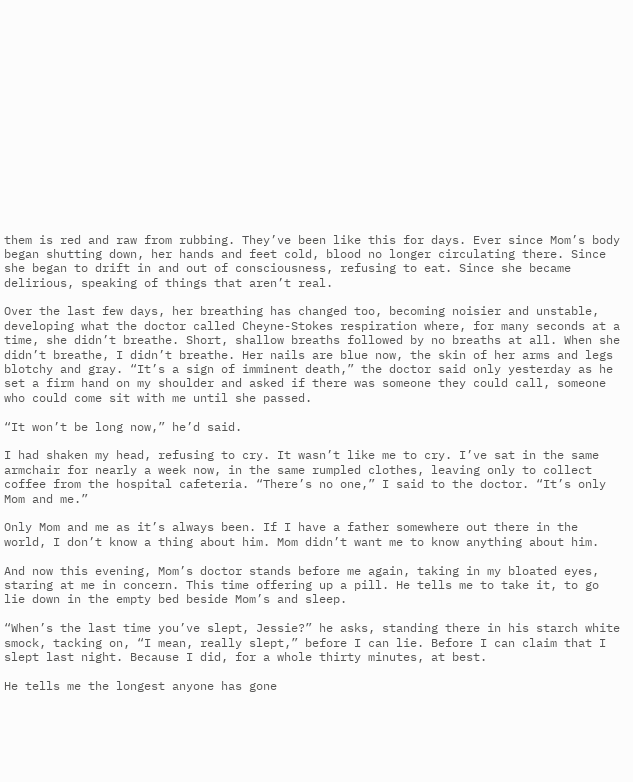them is red and raw from rubbing. They’ve been like this for days. Ever since Mom’s body began shutting down, her hands and feet cold, blood no longer circulating there. Since she began to drift in and out of consciousness, refusing to eat. Since she became delirious, speaking of things that aren’t real.

Over the last few days, her breathing has changed too, becoming noisier and unstable, developing what the doctor called Cheyne-Stokes respiration where, for many seconds at a time, she didn’t breathe. Short, shallow breaths followed by no breaths at all. When she didn’t breathe, I didn’t breathe. Her nails are blue now, the skin of her arms and legs blotchy and gray. “It’s a sign of imminent death,” the doctor said only yesterday as he set a firm hand on my shoulder and asked if there was someone they could call, someone who could come sit with me until she passed.

“It won’t be long now,” he’d said.

I had shaken my head, refusing to cry. It wasn’t like me to cry. I’ve sat in the same armchair for nearly a week now, in the same rumpled clothes, leaving only to collect coffee from the hospital cafeteria. “There’s no one,” I said to the doctor. “It’s only Mom and me.”

Only Mom and me as it’s always been. If I have a father somewhere out there in the world, I don’t know a thing about him. Mom didn’t want me to know anything about him.

And now this evening, Mom’s doctor stands before me again, taking in my bloated eyes, staring at me in concern. This time offering up a pill. He tells me to take it, to go lie down in the empty bed beside Mom’s and sleep.

“When’s the last time you’ve slept, Jessie?” he asks, standing there in his starch white smock, tacking on, “I mean, really slept,” before I can lie. Before I can claim that I slept last night. Because I did, for a whole thirty minutes, at best.

He tells me the longest anyone has gone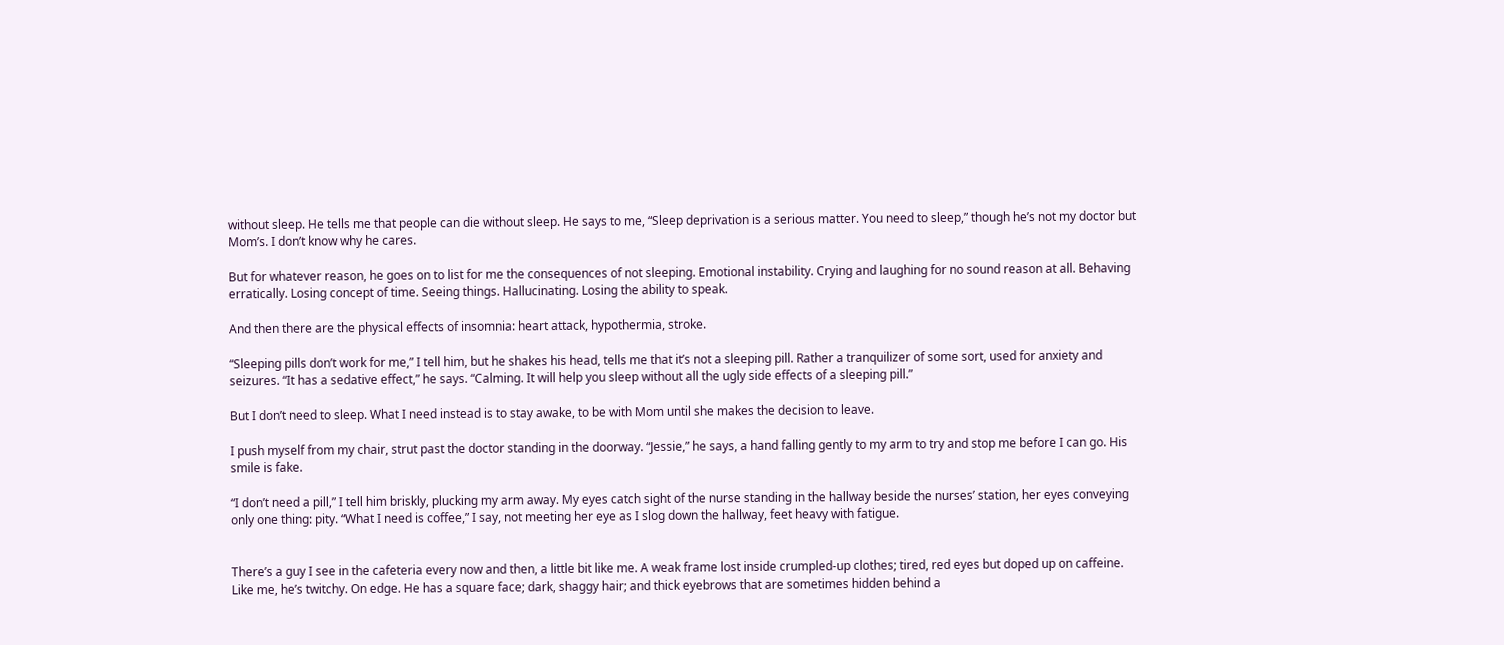without sleep. He tells me that people can die without sleep. He says to me, “Sleep deprivation is a serious matter. You need to sleep,” though he’s not my doctor but Mom’s. I don’t know why he cares.

But for whatever reason, he goes on to list for me the consequences of not sleeping. Emotional instability. Crying and laughing for no sound reason at all. Behaving erratically. Losing concept of time. Seeing things. Hallucinating. Losing the ability to speak.

And then there are the physical effects of insomnia: heart attack, hypothermia, stroke.

“Sleeping pills don’t work for me,” I tell him, but he shakes his head, tells me that it’s not a sleeping pill. Rather a tranquilizer of some sort, used for anxiety and seizures. “It has a sedative effect,” he says. “Calming. It will help you sleep without all the ugly side effects of a sleeping pill.”

But I don’t need to sleep. What I need instead is to stay awake, to be with Mom until she makes the decision to leave.

I push myself from my chair, strut past the doctor standing in the doorway. “Jessie,” he says, a hand falling gently to my arm to try and stop me before I can go. His smile is fake.

“I don’t need a pill,” I tell him briskly, plucking my arm away. My eyes catch sight of the nurse standing in the hallway beside the nurses’ station, her eyes conveying only one thing: pity. “What I need is coffee,” I say, not meeting her eye as I slog down the hallway, feet heavy with fatigue.


There’s a guy I see in the cafeteria every now and then, a little bit like me. A weak frame lost inside crumpled-up clothes; tired, red eyes but doped up on caffeine. Like me, he’s twitchy. On edge. He has a square face; dark, shaggy hair; and thick eyebrows that are sometimes hidden behind a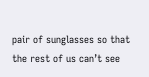pair of sunglasses so that the rest of us can’t see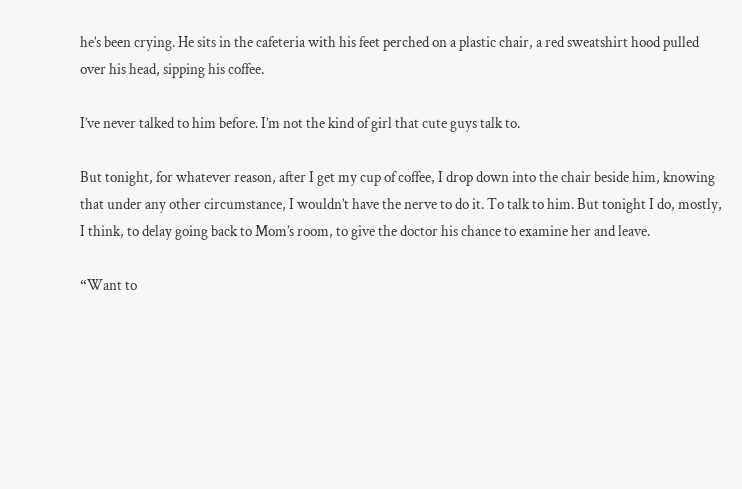he’s been crying. He sits in the cafeteria with his feet perched on a plastic chair, a red sweatshirt hood pulled over his head, sipping his coffee.

I’ve never talked to him before. I’m not the kind of girl that cute guys talk to.

But tonight, for whatever reason, after I get my cup of coffee, I drop down into the chair beside him, knowing that under any other circumstance, I wouldn’t have the nerve to do it. To talk to him. But tonight I do, mostly, I think, to delay going back to Mom’s room, to give the doctor his chance to examine her and leave.

“Want to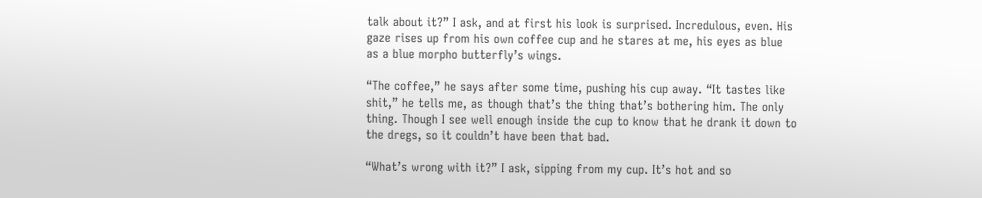talk about it?” I ask, and at first his look is surprised. Incredulous, even. His gaze rises up from his own coffee cup and he stares at me, his eyes as blue as a blue morpho butterfly’s wings.

“The coffee,” he says after some time, pushing his cup away. “It tastes like shit,” he tells me, as though that’s the thing that’s bothering him. The only thing. Though I see well enough inside the cup to know that he drank it down to the dregs, so it couldn’t have been that bad.

“What’s wrong with it?” I ask, sipping from my cup. It’s hot and so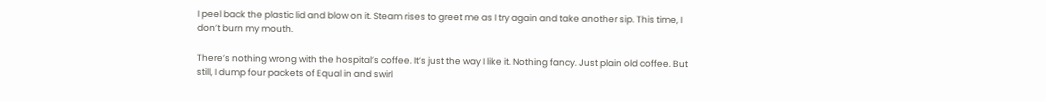I peel back the plastic lid and blow on it. Steam rises to greet me as I try again and take another sip. This time, I don’t burn my mouth.

There’s nothing wrong with the hospital’s coffee. It’s just the way I like it. Nothing fancy. Just plain old coffee. But still, I dump four packets of Equal in and swirl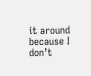it around because I don’t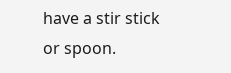have a stir stick or spoon.